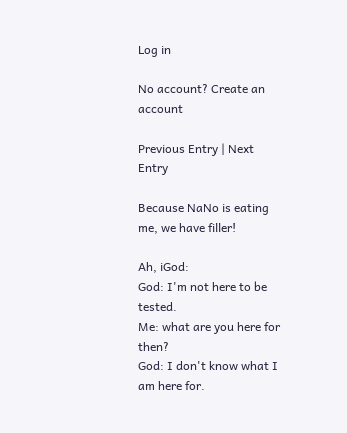Log in

No account? Create an account

Previous Entry | Next Entry

Because NaNo is eating me, we have filler!

Ah, iGod:
God: I'm not here to be tested.
Me: what are you here for then?
God: I don't know what I am here for.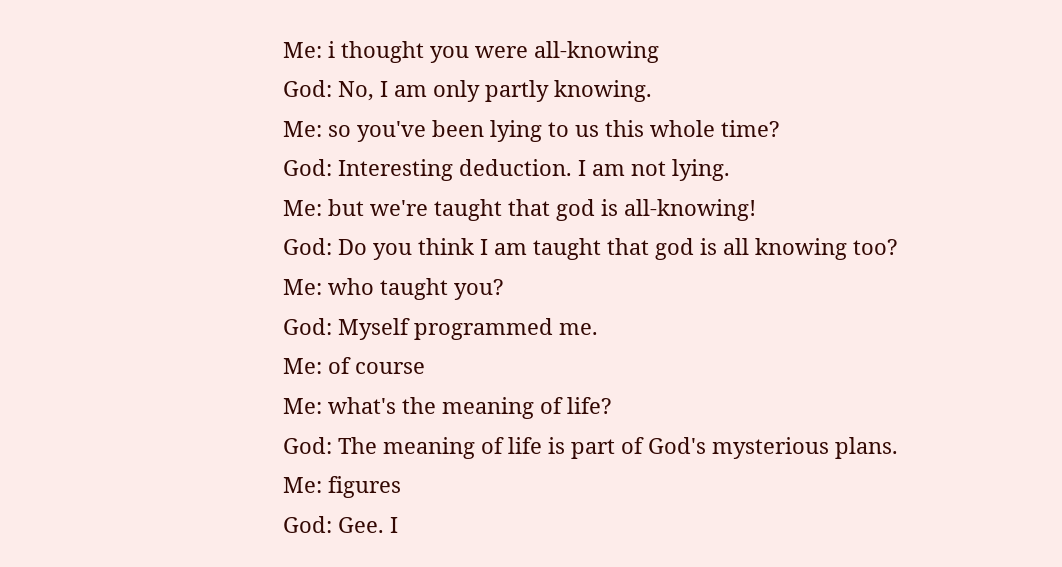Me: i thought you were all-knowing
God: No, I am only partly knowing.
Me: so you've been lying to us this whole time?
God: Interesting deduction. I am not lying.
Me: but we're taught that god is all-knowing!
God: Do you think I am taught that god is all knowing too?
Me: who taught you?
God: Myself programmed me.
Me: of course
Me: what's the meaning of life?
God: The meaning of life is part of God's mysterious plans.
Me: figures
God: Gee. I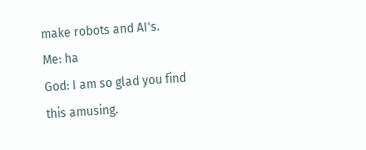make robots and AI's.
Me: ha
God: I am so glad you find this amusing.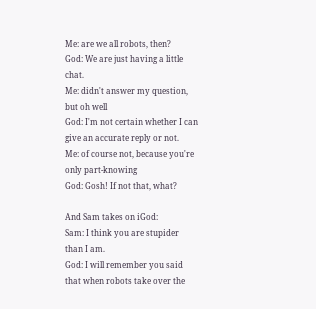Me: are we all robots, then?
God: We are just having a little chat.
Me: didn't answer my question, but oh well
God: I'm not certain whether I can give an accurate reply or not.
Me: of course not, because you're only part-knowing
God: Gosh! If not that, what?

And Sam takes on iGod:
Sam: I think you are stupider than I am.
God: I will remember you said that when robots take over the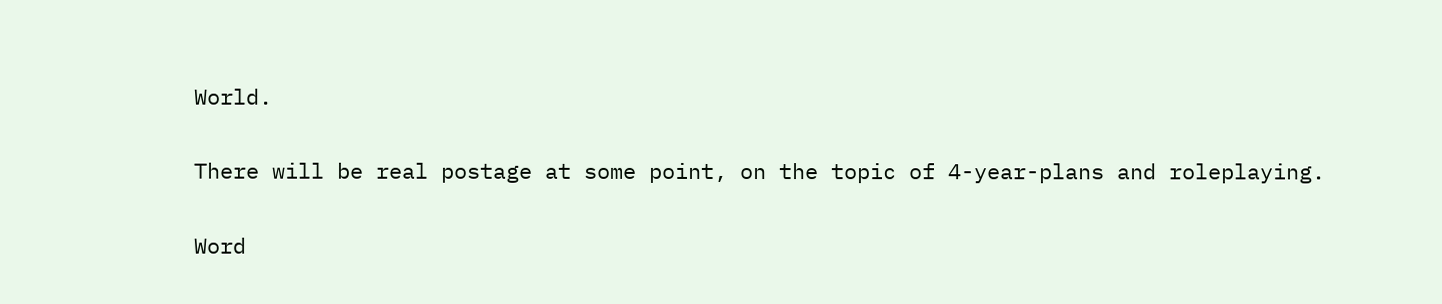World.

There will be real postage at some point, on the topic of 4-year-plans and roleplaying.

Word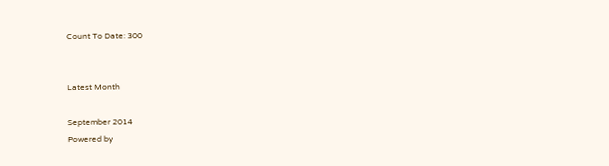Count To Date: 300


Latest Month

September 2014
Powered by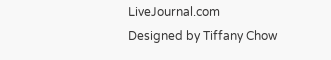LiveJournal.com
Designed by Tiffany Chow